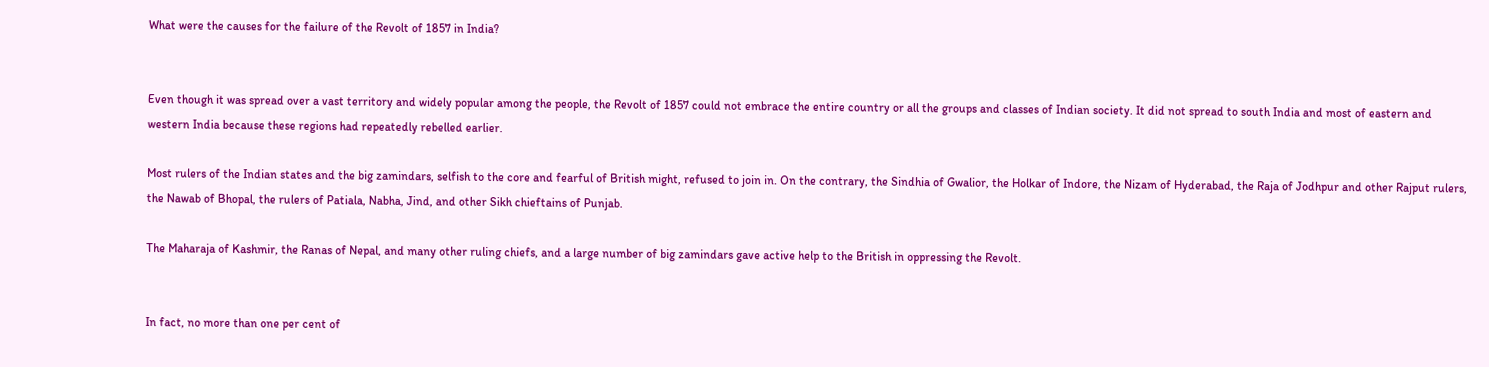What were the causes for the failure of the Revolt of 1857 in India?


Even though it was spread over a vast territory and widely popular among the people, the Revolt of 1857 could not embrace the entire country or all the groups and classes of Indian society. It did not spread to south India and most of eastern and western India because these regions had repeatedly rebelled earlier.

Most rulers of the Indian states and the big zamindars, selfish to the core and fearful of British might, refused to join in. On the contrary, the Sindhia of Gwalior, the Holkar of Indore, the Nizam of Hyderabad, the Raja of Jodhpur and other Rajput rulers, the Nawab of Bhopal, the rulers of Patiala, Nabha, Jind, and other Sikh chieftains of Punjab.

The Maharaja of Kashmir, the Ranas of Nepal, and many other ruling chiefs, and a large number of big zamindars gave active help to the British in oppressing the Revolt.


In fact, no more than one per cent of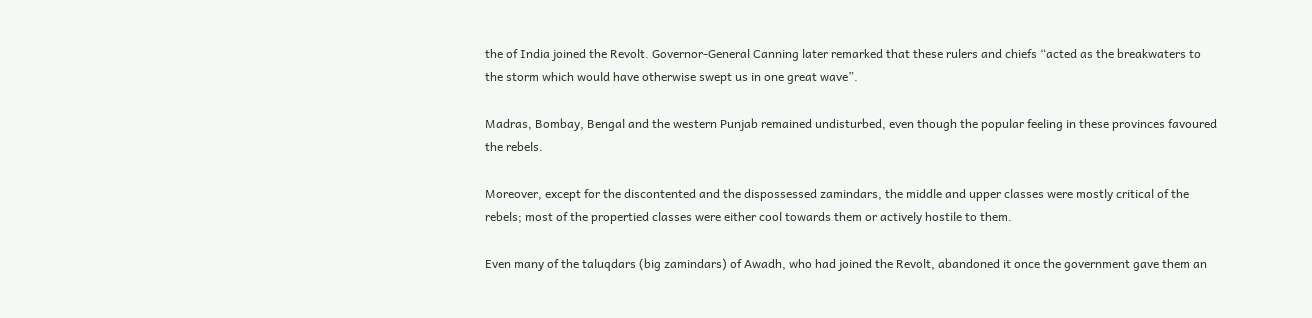the of India joined the Revolt. Governor-General Canning later remarked that these rulers and chiefs “acted as the breakwaters to the storm which would have otherwise swept us in one great wave”.

Madras, Bombay, Bengal and the western Punjab remained undisturbed, even though the popular feeling in these provinces favoured the rebels.

Moreover, except for the discontented and the dispossessed zamindars, the middle and upper classes were mostly critical of the rebels; most of the propertied classes were either cool towards them or actively hostile to them.

Even many of the taluqdars (big zamindars) of Awadh, who had joined the Revolt, abandoned it once the government gave them an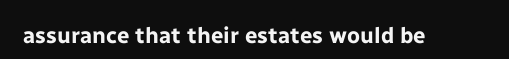assurance that their estates would be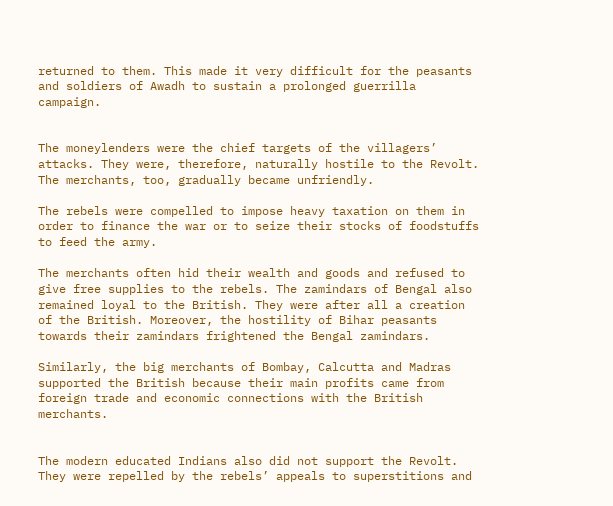returned to them. This made it very difficult for the peasants and soldiers of Awadh to sustain a prolonged guerrilla campaign.


The moneylenders were the chief targets of the villagers’ attacks. They were, therefore, naturally hostile to the Revolt. The merchants, too, gradually became unfriendly.

The rebels were compelled to impose heavy taxation on them in order to finance the war or to seize their stocks of foodstuffs to feed the army.

The merchants often hid their wealth and goods and refused to give free supplies to the rebels. The zamindars of Bengal also remained loyal to the British. They were after all a creation of the British. Moreover, the hostility of Bihar peasants towards their zamindars frightened the Bengal zamindars.

Similarly, the big merchants of Bombay, Calcutta and Madras supported the British because their main profits came from foreign trade and economic connections with the British merchants.


The modern educated Indians also did not support the Revolt. They were repelled by the rebels’ appeals to superstitions and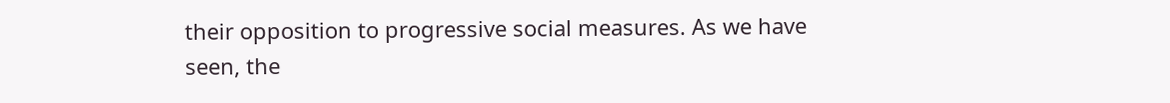their opposition to progressive social measures. As we have seen, the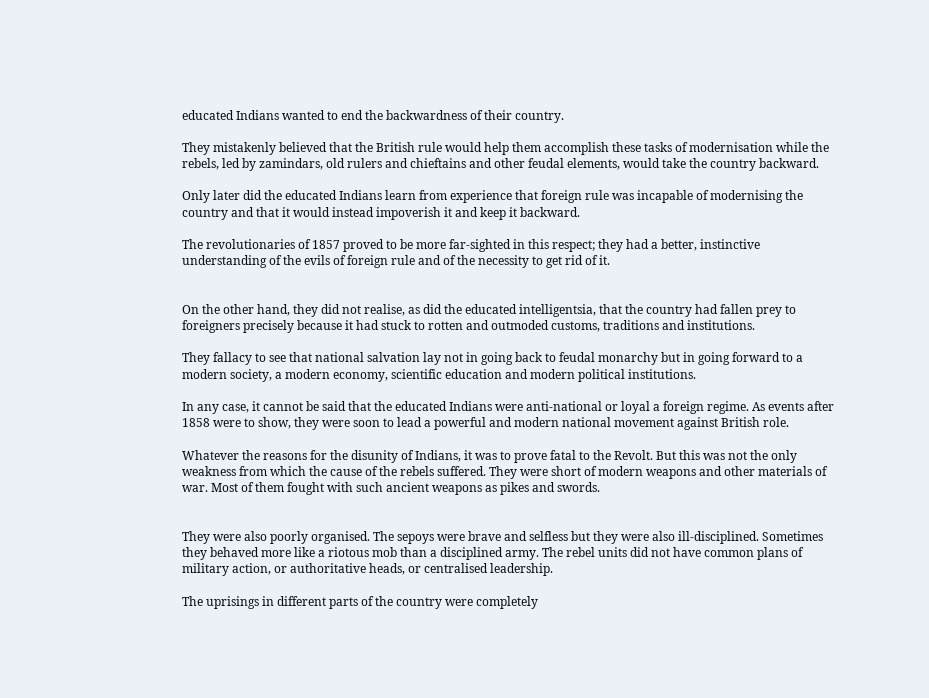educated Indians wanted to end the backwardness of their country.

They mistakenly believed that the British rule would help them accomplish these tasks of modernisation while the rebels, led by zamindars, old rulers and chieftains and other feudal elements, would take the country backward.

Only later did the educated Indians learn from experience that foreign rule was incapable of modernising the country and that it would instead impoverish it and keep it backward.

The revolutionaries of 1857 proved to be more far-sighted in this respect; they had a better, instinctive understanding of the evils of foreign rule and of the necessity to get rid of it.


On the other hand, they did not realise, as did the educated intelligentsia, that the country had fallen prey to foreigners precisely because it had stuck to rotten and outmoded customs, traditions and institutions.

They fallacy to see that national salvation lay not in going back to feudal monarchy but in going forward to a modern society, a modern economy, scientific education and modern political institutions.

In any case, it cannot be said that the educated Indians were anti-national or loyal a foreign regime. As events after 1858 were to show, they were soon to lead a powerful and modern national movement against British role.

Whatever the reasons for the disunity of Indians, it was to prove fatal to the Revolt. But this was not the only weakness from which the cause of the rebels suffered. They were short of modern weapons and other materials of war. Most of them fought with such ancient weapons as pikes and swords.


They were also poorly organised. The sepoys were brave and selfless but they were also ill-disciplined. Sometimes they behaved more like a riotous mob than a disciplined army. The rebel units did not have common plans of military action, or authoritative heads, or centralised leadership.

The uprisings in different parts of the country were completely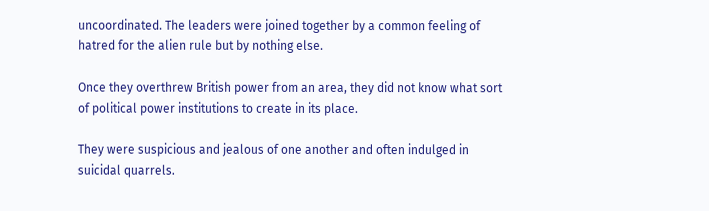uncoordinated. The leaders were joined together by a common feeling of hatred for the alien rule but by nothing else.

Once they overthrew British power from an area, they did not know what sort of political power institutions to create in its place.

They were suspicious and jealous of one another and often indulged in suicidal quarrels.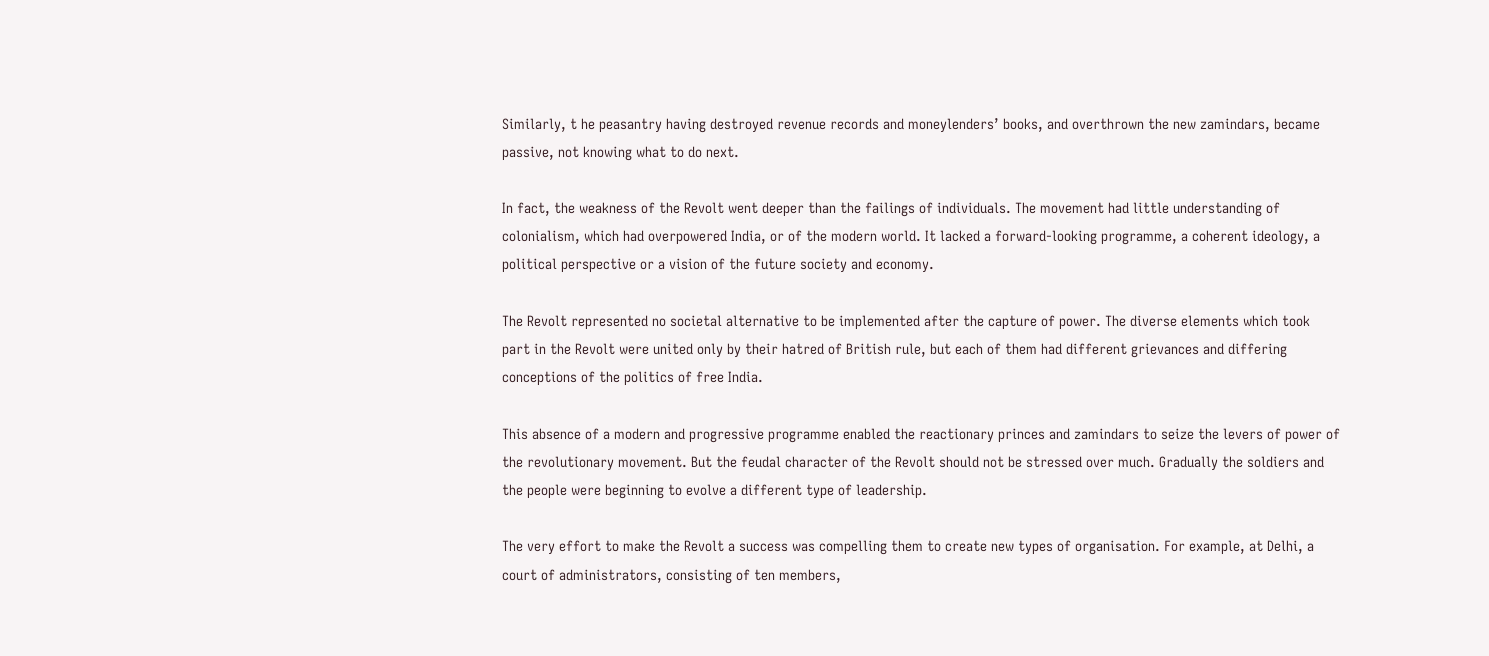Similarly, t he peasantry having destroyed revenue records and moneylenders’ books, and overthrown the new zamindars, became passive, not knowing what to do next.

In fact, the weakness of the Revolt went deeper than the failings of individuals. The movement had little understanding of colonialism, which had overpowered India, or of the modern world. It lacked a forward-looking programme, a coherent ideology, a political perspective or a vision of the future society and economy.

The Revolt represented no societal alternative to be implemented after the capture of power. The diverse elements which took part in the Revolt were united only by their hatred of British rule, but each of them had different grievances and differing conceptions of the politics of free India.

This absence of a modern and progressive programme enabled the reactionary princes and zamindars to seize the levers of power of the revolutionary movement. But the feudal character of the Revolt should not be stressed over much. Gradually the soldiers and the people were beginning to evolve a different type of leadership.

The very effort to make the Revolt a success was compelling them to create new types of organisation. For example, at Delhi, a court of administrators, consisting of ten members,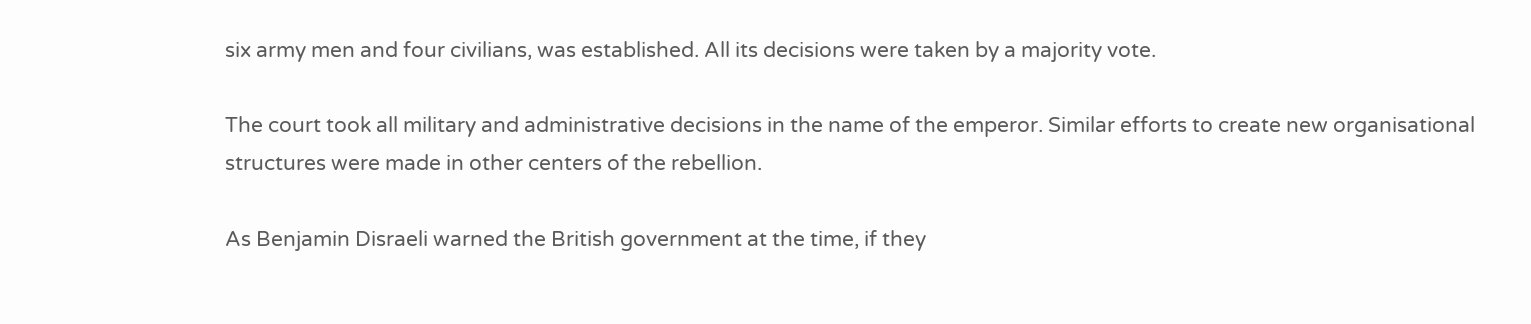six army men and four civilians, was established. All its decisions were taken by a majority vote.

The court took all military and administrative decisions in the name of the emperor. Similar efforts to create new organisational structures were made in other centers of the rebellion.

As Benjamin Disraeli warned the British government at the time, if they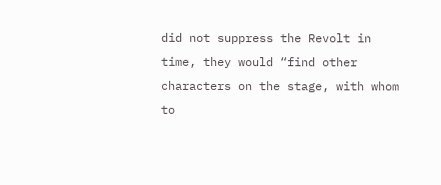did not suppress the Revolt in time, they would “find other characters on the stage, with whom to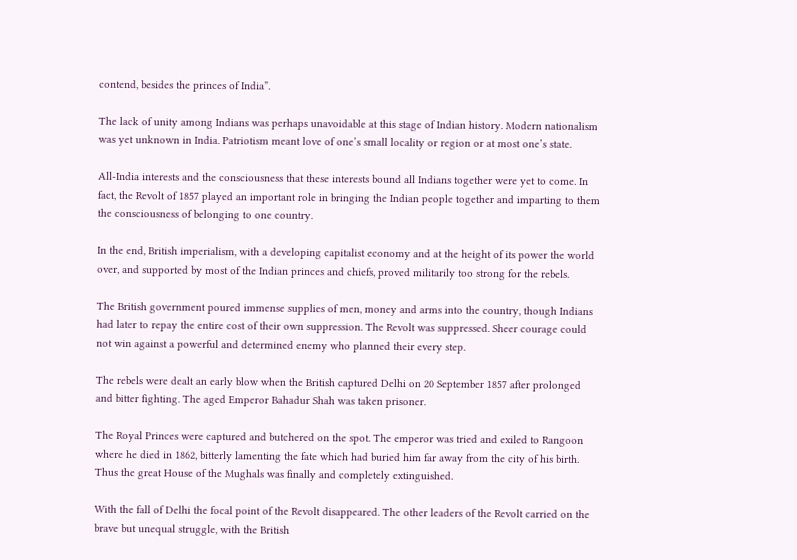contend, besides the princes of India”.

The lack of unity among Indians was perhaps unavoidable at this stage of Indian history. Modern nationalism was yet unknown in India. Patriotism meant love of one’s small locality or region or at most one’s state.

All-India interests and the consciousness that these interests bound all Indians together were yet to come. In fact, the Revolt of 1857 played an important role in bringing the Indian people together and imparting to them the consciousness of belonging to one country.

In the end, British imperialism, with a developing capitalist economy and at the height of its power the world over, and supported by most of the Indian princes and chiefs, proved militarily too strong for the rebels.

The British government poured immense supplies of men, money and arms into the country, though Indians had later to repay the entire cost of their own suppression. The Revolt was suppressed. Sheer courage could not win against a powerful and determined enemy who planned their every step.

The rebels were dealt an early blow when the British captured Delhi on 20 September 1857 after prolonged and bitter fighting. The aged Emperor Bahadur Shah was taken prisoner.

The Royal Princes were captured and butchered on the spot. The emperor was tried and exiled to Rangoon where he died in 1862, bitterly lamenting the fate which had buried him far away from the city of his birth. Thus the great House of the Mughals was finally and completely extinguished.

With the fall of Delhi the focal point of the Revolt disappeared. The other leaders of the Revolt carried on the brave but unequal struggle, with the British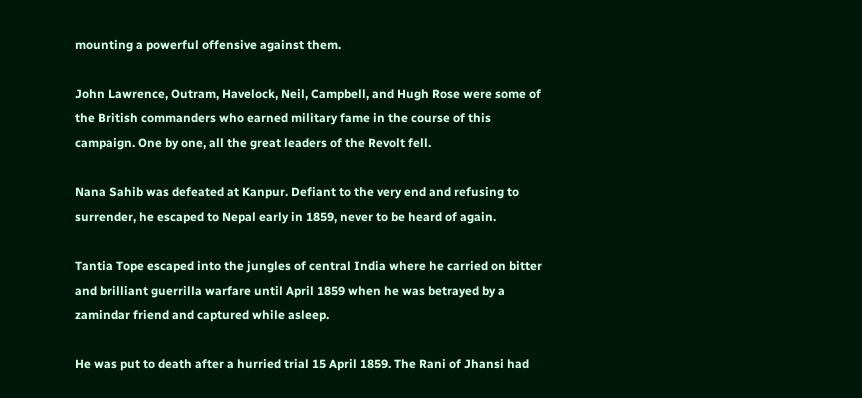mounting a powerful offensive against them.

John Lawrence, Outram, Havelock, Neil, Campbell, and Hugh Rose were some of the British commanders who earned military fame in the course of this campaign. One by one, all the great leaders of the Revolt fell.

Nana Sahib was defeated at Kanpur. Defiant to the very end and refusing to surrender, he escaped to Nepal early in 1859, never to be heard of again.

Tantia Tope escaped into the jungles of central India where he carried on bitter and brilliant guerrilla warfare until April 1859 when he was betrayed by a zamindar friend and captured while asleep.

He was put to death after a hurried trial 15 April 1859. The Rani of Jhansi had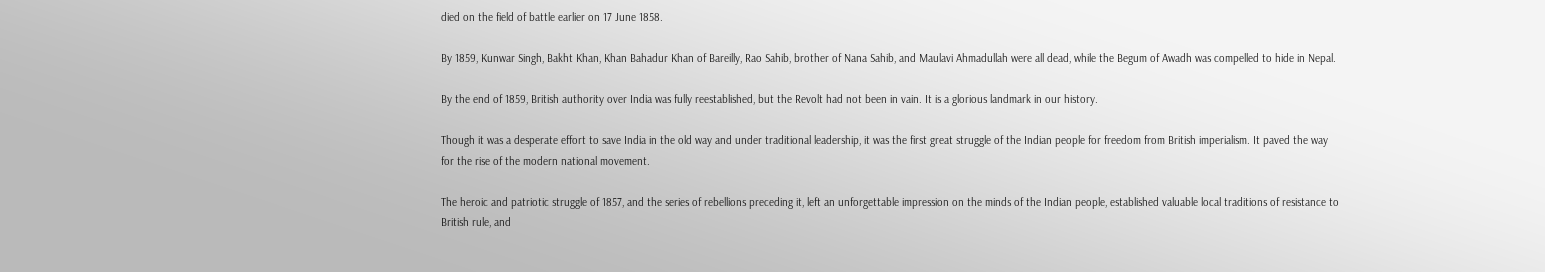died on the field of battle earlier on 17 June 1858.

By 1859, Kunwar Singh, Bakht Khan, Khan Bahadur Khan of Bareilly, Rao Sahib, brother of Nana Sahib, and Maulavi Ahmadullah were all dead, while the Begum of Awadh was compelled to hide in Nepal.

By the end of 1859, British authority over India was fully reestablished, but the Revolt had not been in vain. It is a glorious landmark in our history.

Though it was a desperate effort to save India in the old way and under traditional leadership, it was the first great struggle of the Indian people for freedom from British imperialism. It paved the way for the rise of the modern national movement.

The heroic and patriotic struggle of 1857, and the series of rebellions preceding it, left an unforgettable impression on the minds of the Indian people, established valuable local traditions of resistance to British rule, and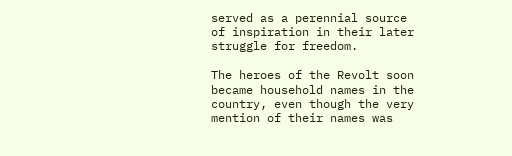served as a perennial source of inspiration in their later struggle for freedom.

The heroes of the Revolt soon became household names in the country, even though the very mention of their names was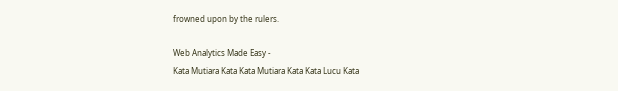frowned upon by the rulers.

Web Analytics Made Easy -
Kata Mutiara Kata Kata Mutiara Kata Kata Lucu Kata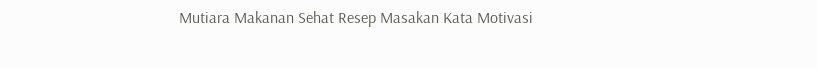Mutiara Makanan Sehat Resep Masakan Kata Motivasi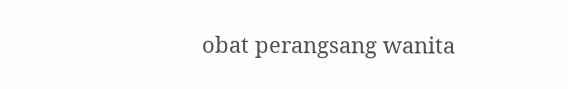obat perangsang wanita